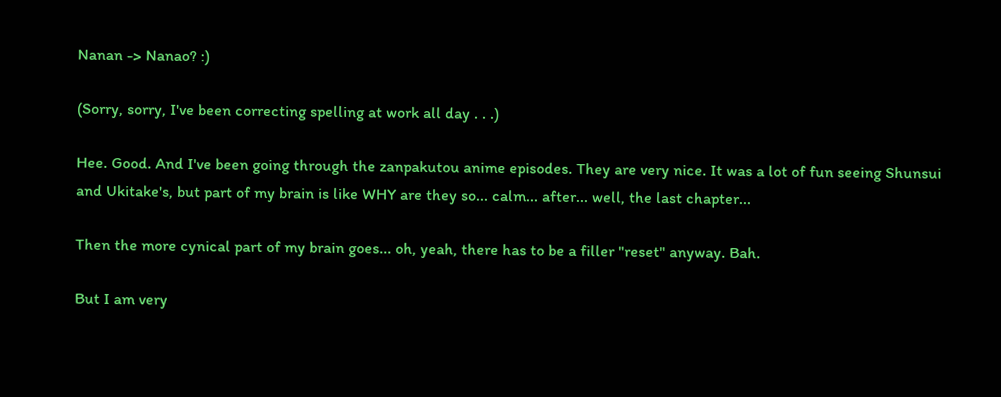Nanan -> Nanao? :)

(Sorry, sorry, I've been correcting spelling at work all day . . .)

Hee. Good. And I've been going through the zanpakutou anime episodes. They are very nice. It was a lot of fun seeing Shunsui and Ukitake's, but part of my brain is like WHY are they so... calm... after... well, the last chapter...

Then the more cynical part of my brain goes... oh, yeah, there has to be a filler "reset" anyway. Bah.

But I am very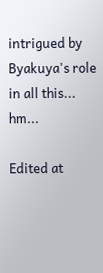intrigued by Byakuya's role in all this... hm...

Edited at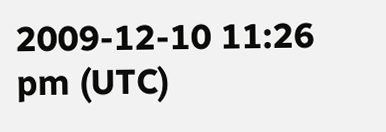2009-12-10 11:26 pm (UTC)